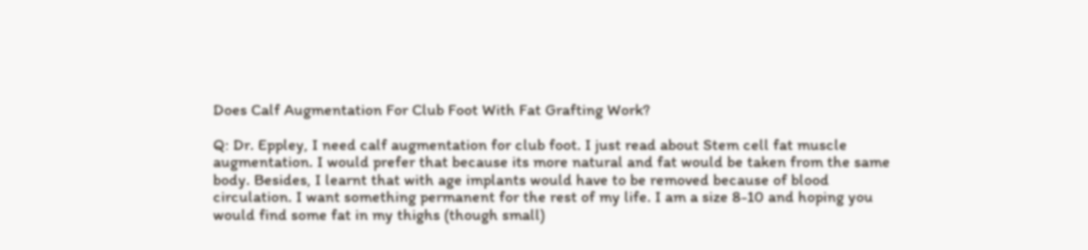Does Calf Augmentation For Club Foot With Fat Grafting Work?

Q: Dr. Eppley, I need calf augmentation for club foot. I just read about Stem cell fat muscle augmentation. I would prefer that because its more natural and fat would be taken from the same body. Besides, I learnt that with age implants would have to be removed because of blood circulation. I want something permanent for the rest of my life. I am a size 8-10 and hoping you would find some fat in my thighs (though small)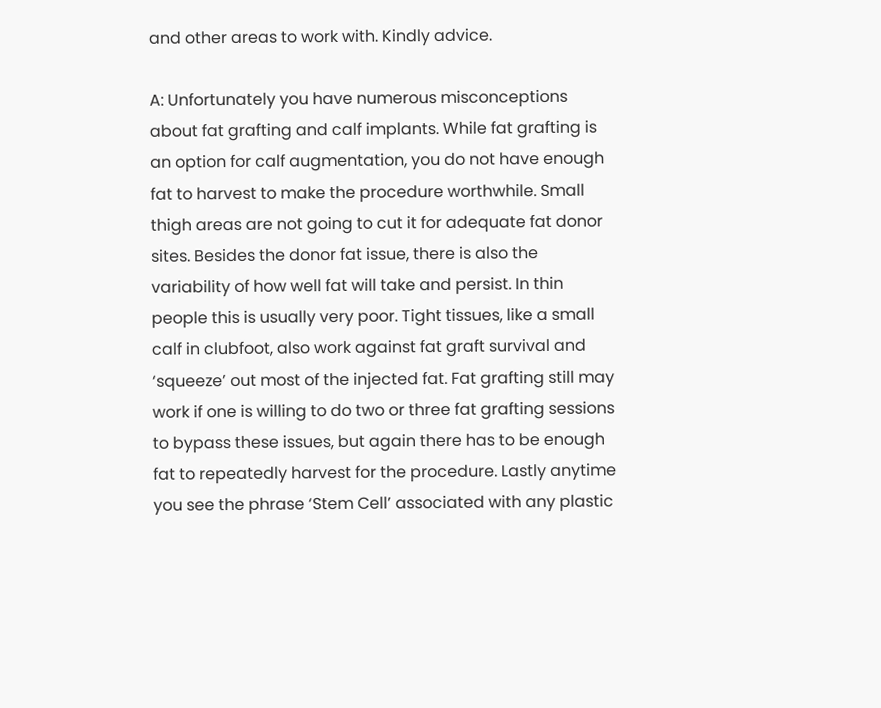and other areas to work with. Kindly advice.

A: Unfortunately you have numerous misconceptions about fat grafting and calf implants. While fat grafting is an option for calf augmentation, you do not have enough fat to harvest to make the procedure worthwhile. Small thigh areas are not going to cut it for adequate fat donor sites. Besides the donor fat issue, there is also the variability of how well fat will take and persist. In thin people this is usually very poor. Tight tissues, like a small calf in clubfoot, also work against fat graft survival and ‘squeeze’ out most of the injected fat. Fat grafting still may work if one is willing to do two or three fat grafting sessions to bypass these issues, but again there has to be enough fat to repeatedly harvest for the procedure. Lastly anytime you see the phrase ‘Stem Cell’ associated with any plastic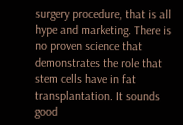surgery procedure, that is all hype and marketing. There is no proven science that demonstrates the role that stem cells have in fat transplantation. It sounds good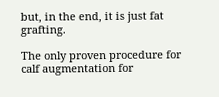but, in the end, it is just fat grafting.

The only proven procedure for calf augmentation for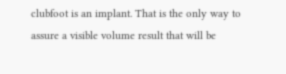clubfoot is an implant. That is the only way to assure a visible volume result that will be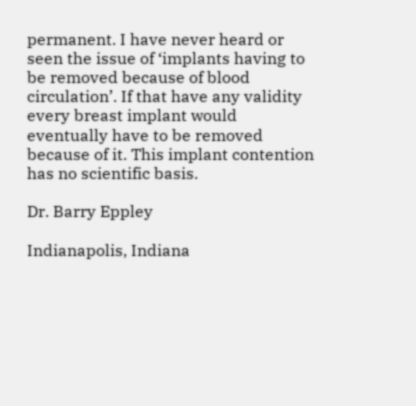permanent. I have never heard or seen the issue of ‘implants having to be removed because of blood circulation’. If that have any validity every breast implant would eventually have to be removed because of it. This implant contention has no scientific basis.

Dr. Barry Eppley

Indianapolis, Indiana